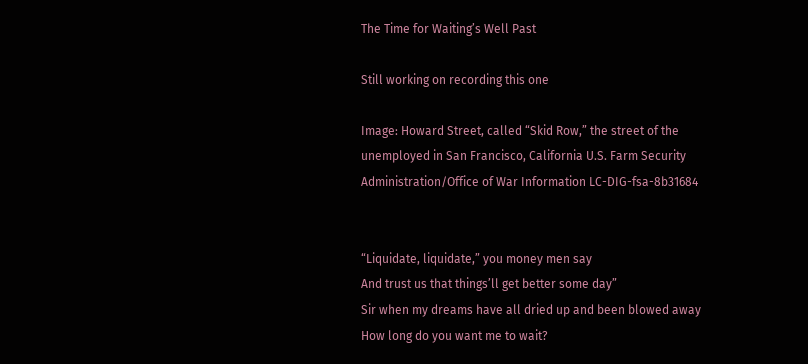The Time for Waiting’s Well Past

Still working on recording this one

Image: Howard Street, called “Skid Row,” the street of the unemployed in San Francisco, California U.S. Farm Security Administration/Office of War Information LC-DIG-fsa-8b31684


“Liquidate, liquidate,” you money men say
And trust us that things’ll get better some day”
Sir when my dreams have all dried up and been blowed away
How long do you want me to wait?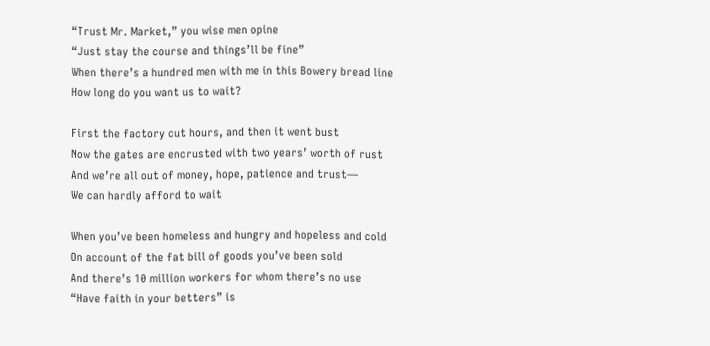“Trust Mr. Market,” you wise men opine
“Just stay the course and things’ll be fine”
When there’s a hundred men with me in this Bowery bread line
How long do you want us to wait?

First the factory cut hours, and then it went bust
Now the gates are encrusted with two years’ worth of rust
And we’re all out of money, hope, patience and trust—
We can hardly afford to wait

When you’ve been homeless and hungry and hopeless and cold
On account of the fat bill of goods you’ve been sold
And there’s 10 million workers for whom there’s no use
“Have faith in your betters” is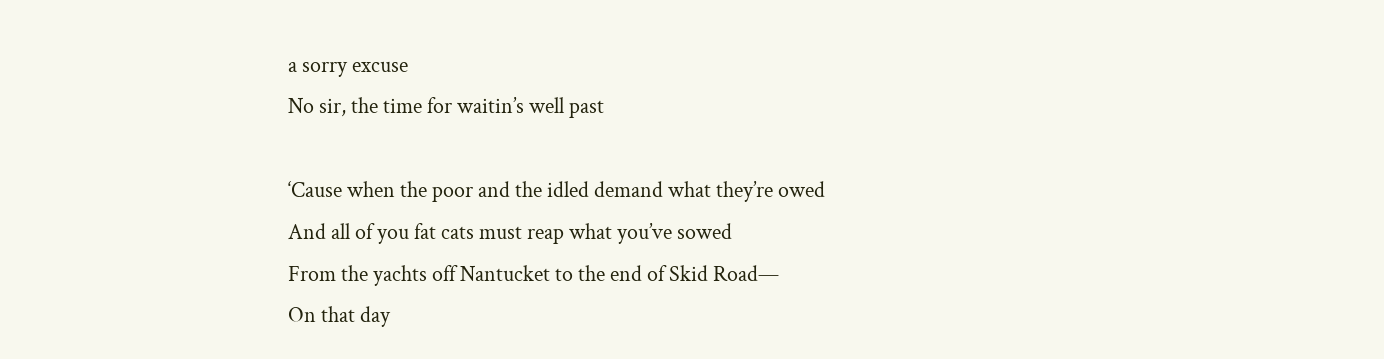a sorry excuse
No sir, the time for waitin’s well past

‘Cause when the poor and the idled demand what they’re owed
And all of you fat cats must reap what you’ve sowed
From the yachts off Nantucket to the end of Skid Road—
On that day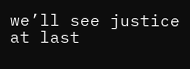we’ll see justice at last